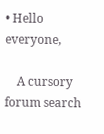• Hello everyone,

    A cursory forum search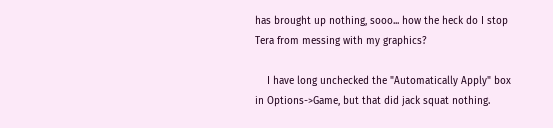has brought up nothing, sooo... how the heck do I stop Tera from messing with my graphics?

    I have long unchecked the "Automatically Apply" box in Options->Game, but that did jack squat nothing.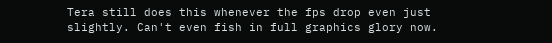Tera still does this whenever the fps drop even just slightly. Can't even fish in full graphics glory now.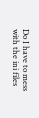Do I have to mess with the ini files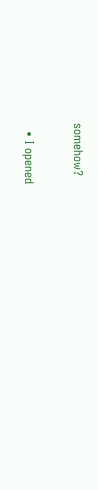somehow?

  • I opened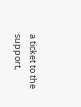a ticket to the support,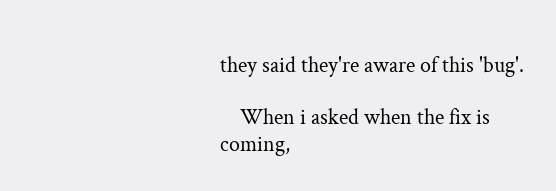they said they're aware of this 'bug'.

    When i asked when the fix is coming,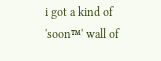i got a kind of 'soon™' wall of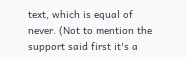text, which is equal of never. (Not to mention the support said first it's a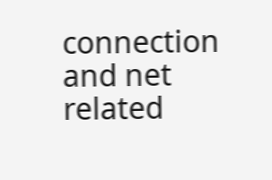connection and net related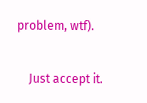problem, wtf).

    Just accept it.